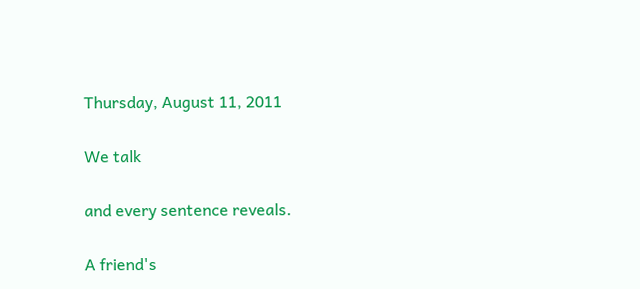Thursday, August 11, 2011

We talk

and every sentence reveals.

A friend's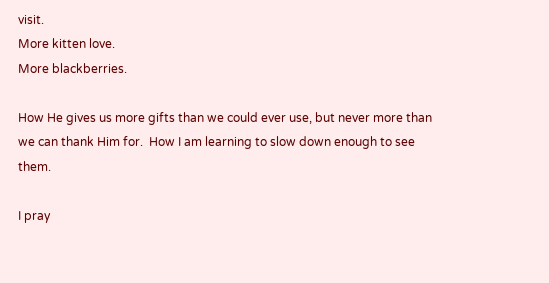visit.
More kitten love.
More blackberries.

How He gives us more gifts than we could ever use, but never more than we can thank Him for.  How I am learning to slow down enough to see them.

I pray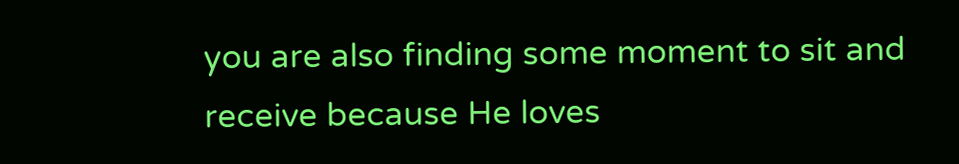you are also finding some moment to sit and receive because He loves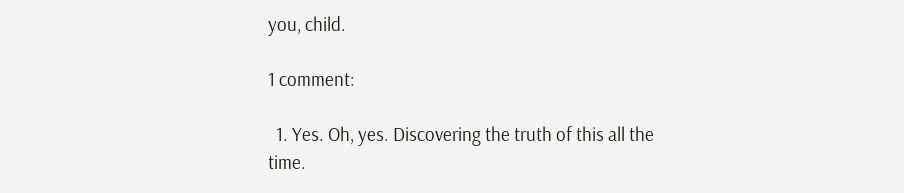you, child.

1 comment:

  1. Yes. Oh, yes. Discovering the truth of this all the time.